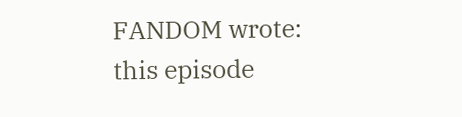FANDOM wrote:
this episode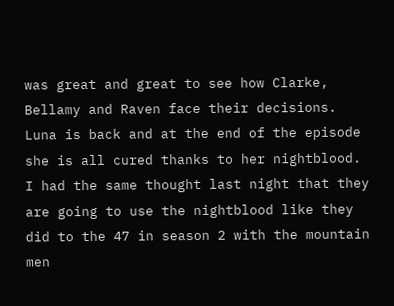was great and great to see how Clarke, Bellamy and Raven face their decisions. Luna is back and at the end of the episode she is all cured thanks to her nightblood. I had the same thought last night that they are going to use the nightblood like they did to the 47 in season 2 with the mountain men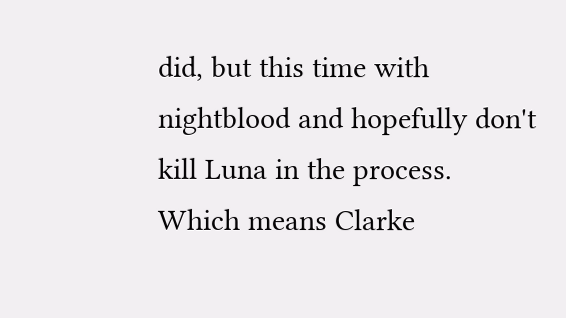did, but this time with nightblood and hopefully don't kill Luna in the process. Which means Clarke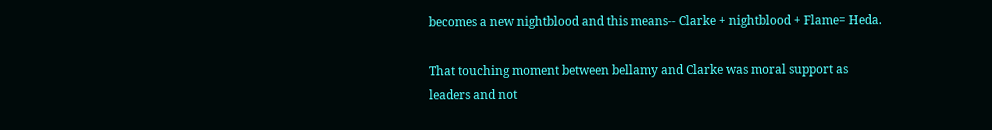becomes a new nightblood and this means-- Clarke + nightblood + Flame= Heda.

That touching moment between bellamy and Clarke was moral support as leaders and not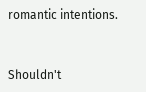romantic intentions.


Shouldn't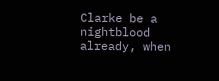Clarke be a nightblood already, when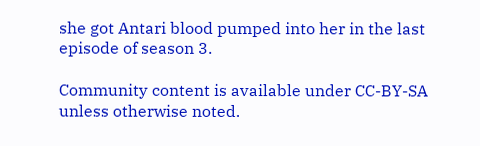she got Antari blood pumped into her in the last episode of season 3.

Community content is available under CC-BY-SA unless otherwise noted.